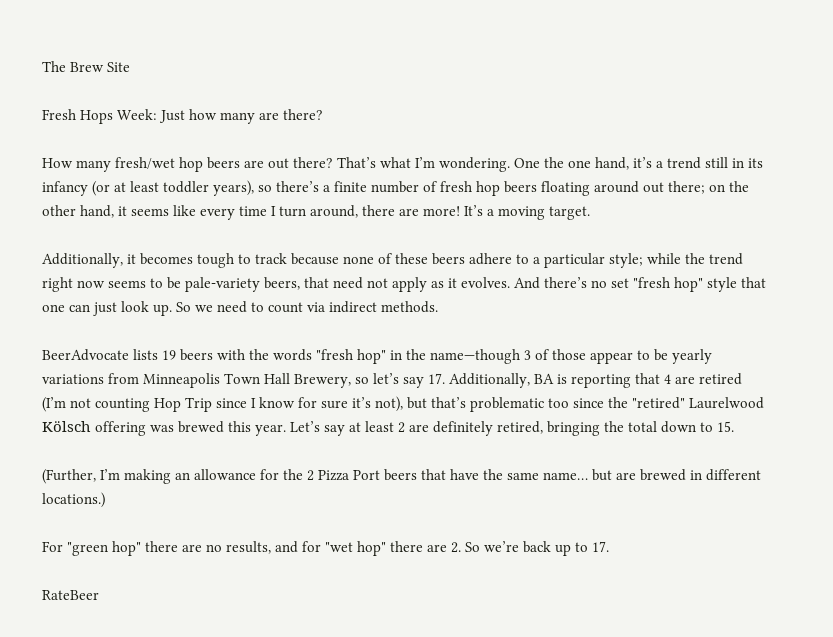The Brew Site

Fresh Hops Week: Just how many are there?

How many fresh/wet hop beers are out there? That’s what I’m wondering. One the one hand, it’s a trend still in its infancy (or at least toddler years), so there’s a finite number of fresh hop beers floating around out there; on the other hand, it seems like every time I turn around, there are more! It’s a moving target.

Additionally, it becomes tough to track because none of these beers adhere to a particular style; while the trend right now seems to be pale-variety beers, that need not apply as it evolves. And there’s no set "fresh hop" style that one can just look up. So we need to count via indirect methods.

BeerAdvocate lists 19 beers with the words "fresh hop" in the name—though 3 of those appear to be yearly variations from Minneapolis Town Hall Brewery, so let’s say 17. Additionally, BA is reporting that 4 are retired (I’m not counting Hop Trip since I know for sure it’s not), but that’s problematic too since the "retired" Laurelwood Kölsch offering was brewed this year. Let’s say at least 2 are definitely retired, bringing the total down to 15.

(Further, I’m making an allowance for the 2 Pizza Port beers that have the same name… but are brewed in different locations.)

For "green hop" there are no results, and for "wet hop" there are 2. So we’re back up to 17.

RateBeer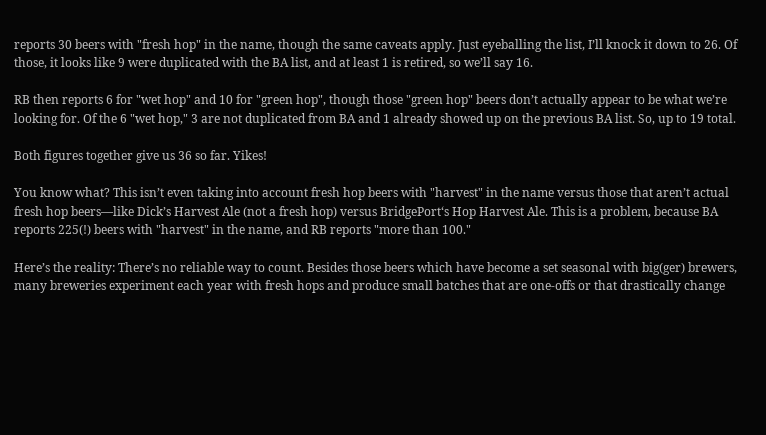reports 30 beers with "fresh hop" in the name, though the same caveats apply. Just eyeballing the list, I’ll knock it down to 26. Of those, it looks like 9 were duplicated with the BA list, and at least 1 is retired, so we’ll say 16.

RB then reports 6 for "wet hop" and 10 for "green hop", though those "green hop" beers don’t actually appear to be what we’re looking for. Of the 6 "wet hop," 3 are not duplicated from BA and 1 already showed up on the previous BA list. So, up to 19 total.

Both figures together give us 36 so far. Yikes!

You know what? This isn’t even taking into account fresh hop beers with "harvest" in the name versus those that aren’t actual fresh hop beers—like Dick’s Harvest Ale (not a fresh hop) versus BridgePort‘s Hop Harvest Ale. This is a problem, because BA reports 225(!) beers with "harvest" in the name, and RB reports "more than 100."

Here’s the reality: There’s no reliable way to count. Besides those beers which have become a set seasonal with big(ger) brewers, many breweries experiment each year with fresh hops and produce small batches that are one-offs or that drastically change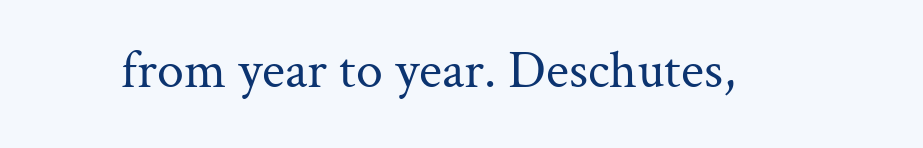from year to year. Deschutes,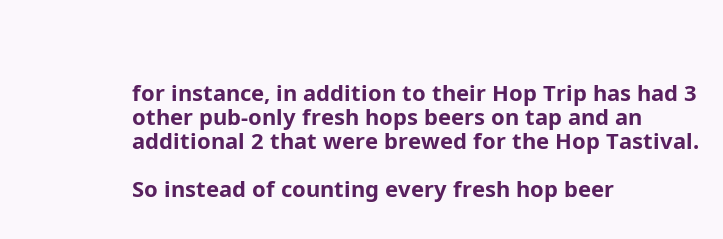for instance, in addition to their Hop Trip has had 3 other pub-only fresh hops beers on tap and an additional 2 that were brewed for the Hop Tastival.

So instead of counting every fresh hop beer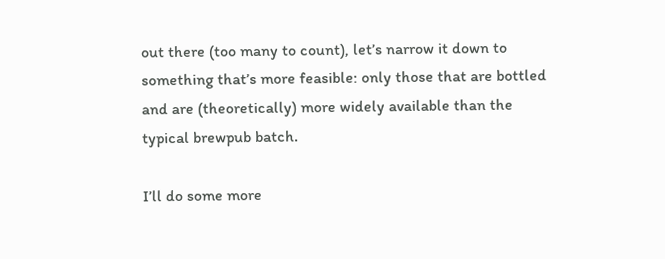out there (too many to count), let’s narrow it down to something that’s more feasible: only those that are bottled and are (theoretically) more widely available than the typical brewpub batch.

I’ll do some more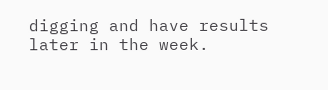digging and have results later in the week.